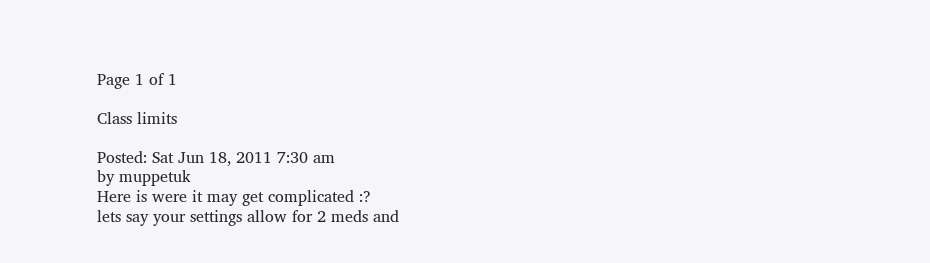Page 1 of 1

Class limits

Posted: Sat Jun 18, 2011 7:30 am
by muppetuk
Here is were it may get complicated :?
lets say your settings allow for 2 meds and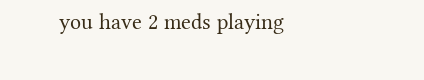you have 2 meds playing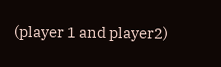(player 1 and player2)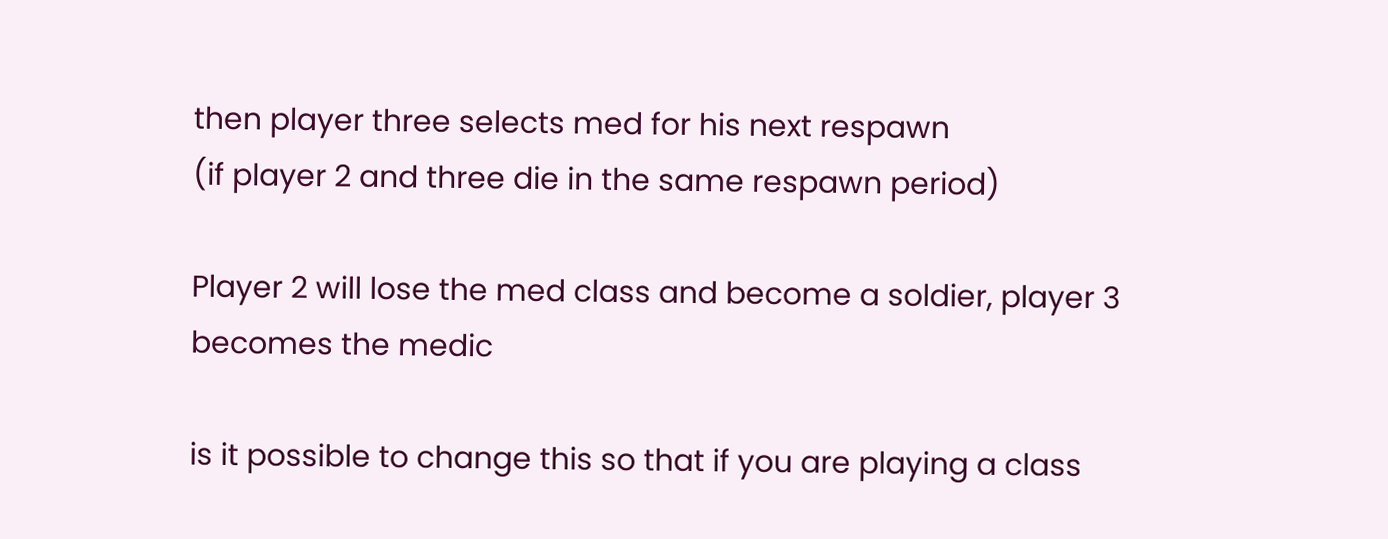then player three selects med for his next respawn
(if player 2 and three die in the same respawn period)

Player 2 will lose the med class and become a soldier, player 3 becomes the medic

is it possible to change this so that if you are playing a class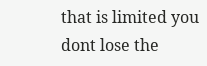that is limited you dont lose the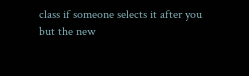class if someone selects it after you
but the new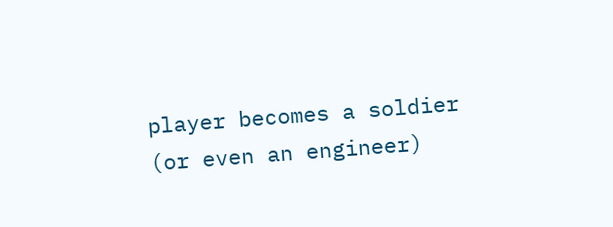player becomes a soldier (or even an engineer)